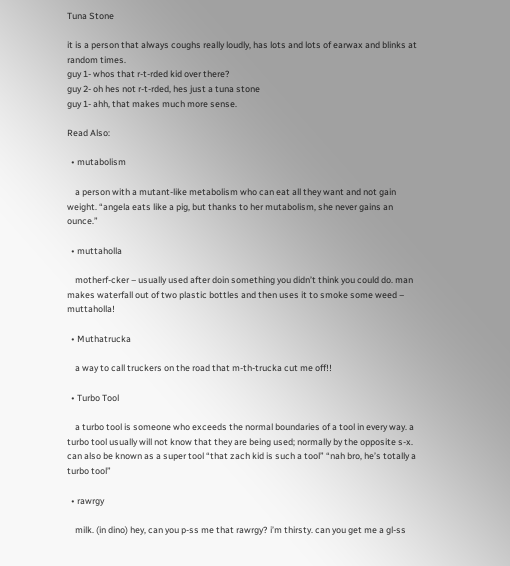Tuna Stone

it is a person that always coughs really loudly, has lots and lots of earwax and blinks at random times.
guy 1- whos that r-t-rded kid over there?
guy 2- oh hes not r-t-rded, hes just a tuna stone
guy 1- ahh, that makes much more sense.

Read Also:

  • mutabolism

    a person with a mutant-like metabolism who can eat all they want and not gain weight. “angela eats like a pig, but thanks to her mutabolism, she never gains an ounce.”

  • muttaholla

    motherf-cker – usually used after doin something you didn’t think you could do. man makes waterfall out of two plastic bottles and then uses it to smoke some weed – muttaholla!

  • Muthatrucka

    a way to call truckers on the road that m-th-trucka cut me off!!

  • Turbo Tool

    a turbo tool is someone who exceeds the normal boundaries of a tool in every way. a turbo tool usually will not know that they are being used; normally by the opposite s-x. can also be known as a super tool “that zach kid is such a tool” “nah bro, he’s totally a turbo tool”

  • rawrgy

    milk. (in dino) hey, can you p-ss me that rawrgy? i’m thirsty. can you get me a gl-ss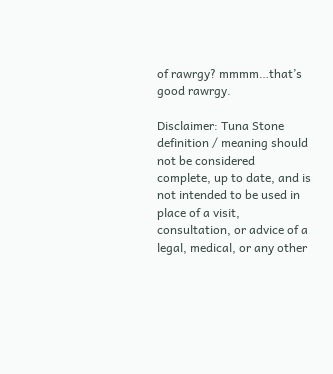of rawrgy? mmmm…that’s good rawrgy.

Disclaimer: Tuna Stone definition / meaning should not be considered complete, up to date, and is not intended to be used in place of a visit, consultation, or advice of a legal, medical, or any other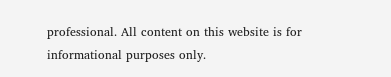professional. All content on this website is for informational purposes only.